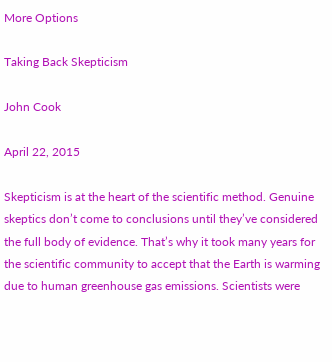More Options

Taking Back Skepticism

John Cook

April 22, 2015

Skepticism is at the heart of the scientific method. Genuine skeptics don’t come to conclusions until they’ve considered the full body of evidence. That’s why it took many years for the scientific community to accept that the Earth is warming due to human greenhouse gas emissions. Scientists were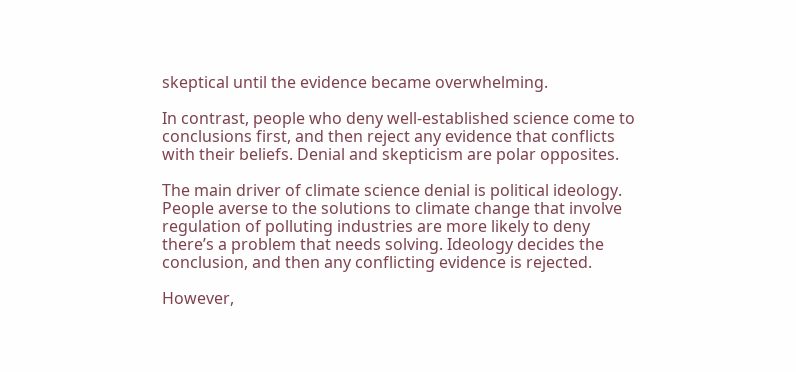skeptical until the evidence became overwhelming.

In contrast, people who deny well-established science come to conclusions first, and then reject any evidence that conflicts with their beliefs. Denial and skepticism are polar opposites.

The main driver of climate science denial is political ideology. People averse to the solutions to climate change that involve regulation of polluting industries are more likely to deny there’s a problem that needs solving. Ideology decides the conclusion, and then any conflicting evidence is rejected.

However,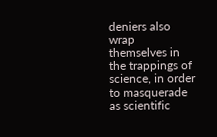deniers also wrap themselves in the trappings of science, in order to masquerade as scientific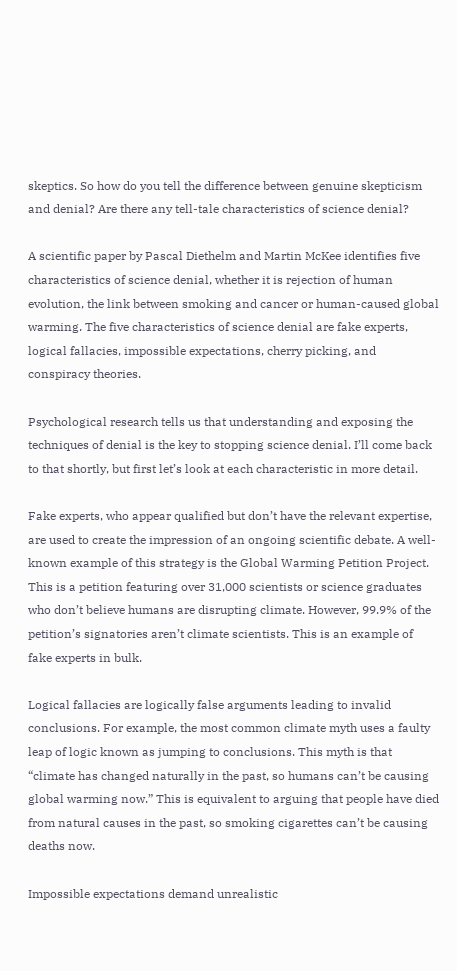skeptics. So how do you tell the difference between genuine skepticism and denial? Are there any tell-tale characteristics of science denial?

A scientific paper by Pascal Diethelm and Martin McKee identifies five characteristics of science denial, whether it is rejection of human evolution, the link between smoking and cancer or human-caused global warming. The five characteristics of science denial are fake experts, logical fallacies, impossible expectations, cherry picking, and conspiracy theories.

Psychological research tells us that understanding and exposing the techniques of denial is the key to stopping science denial. I’ll come back to that shortly, but first let’s look at each characteristic in more detail.

Fake experts, who appear qualified but don’t have the relevant expertise, are used to create the impression of an ongoing scientific debate. A well-known example of this strategy is the Global Warming Petition Project. This is a petition featuring over 31,000 scientists or science graduates who don’t believe humans are disrupting climate. However, 99.9% of the petition’s signatories aren’t climate scientists. This is an example of fake experts in bulk.

Logical fallacies are logically false arguments leading to invalid conclusions. For example, the most common climate myth uses a faulty leap of logic known as jumping to conclusions. This myth is that “climate has changed naturally in the past, so humans can’t be causing global warming now.” This is equivalent to arguing that people have died from natural causes in the past, so smoking cigarettes can’t be causing deaths now.

Impossible expectations demand unrealistic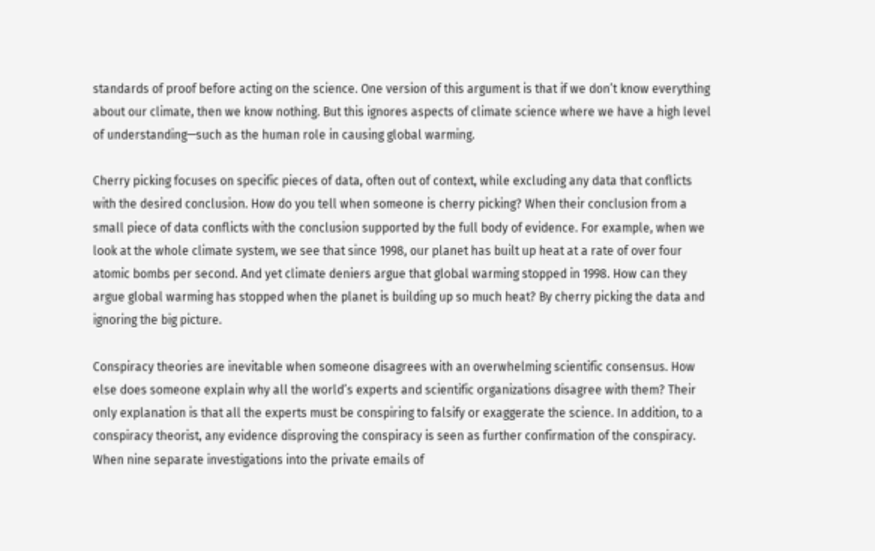standards of proof before acting on the science. One version of this argument is that if we don’t know everything about our climate, then we know nothing. But this ignores aspects of climate science where we have a high level of understanding—such as the human role in causing global warming.

Cherry picking focuses on specific pieces of data, often out of context, while excluding any data that conflicts with the desired conclusion. How do you tell when someone is cherry picking? When their conclusion from a small piece of data conflicts with the conclusion supported by the full body of evidence. For example, when we look at the whole climate system, we see that since 1998, our planet has built up heat at a rate of over four atomic bombs per second. And yet climate deniers argue that global warming stopped in 1998. How can they argue global warming has stopped when the planet is building up so much heat? By cherry picking the data and ignoring the big picture.

Conspiracy theories are inevitable when someone disagrees with an overwhelming scientific consensus. How else does someone explain why all the world’s experts and scientific organizations disagree with them? Their only explanation is that all the experts must be conspiring to falsify or exaggerate the science. In addition, to a conspiracy theorist, any evidence disproving the conspiracy is seen as further confirmation of the conspiracy. When nine separate investigations into the private emails of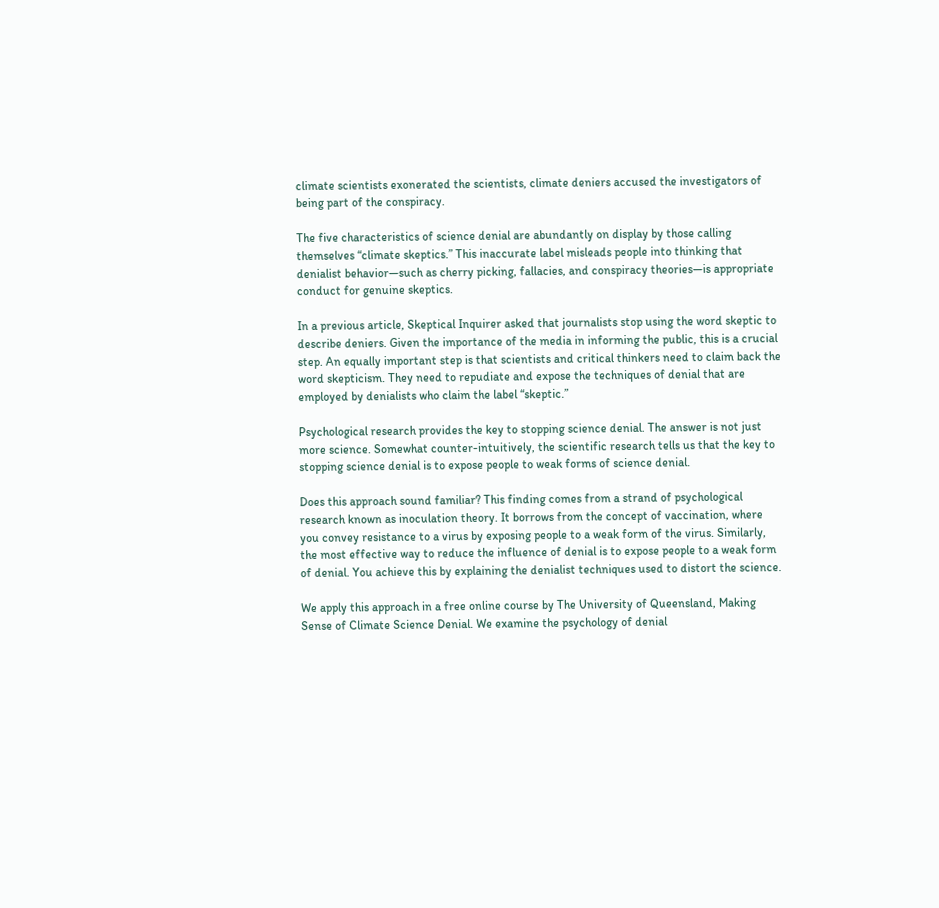climate scientists exonerated the scientists, climate deniers accused the investigators of being part of the conspiracy.

The five characteristics of science denial are abundantly on display by those calling themselves “climate skeptics.” This inaccurate label misleads people into thinking that denialist behavior—such as cherry picking, fallacies, and conspiracy theories—is appropriate conduct for genuine skeptics.

In a previous article, Skeptical Inquirer asked that journalists stop using the word skeptic to describe deniers. Given the importance of the media in informing the public, this is a crucial step. An equally important step is that scientists and critical thinkers need to claim back the word skepticism. They need to repudiate and expose the techniques of denial that are employed by denialists who claim the label “skeptic.”

Psychological research provides the key to stopping science denial. The answer is not just more science. Somewhat counter-intuitively, the scientific research tells us that the key to stopping science denial is to expose people to weak forms of science denial.

Does this approach sound familiar? This finding comes from a strand of psychological research known as inoculation theory. It borrows from the concept of vaccination, where you convey resistance to a virus by exposing people to a weak form of the virus. Similarly, the most effective way to reduce the influence of denial is to expose people to a weak form of denial. You achieve this by explaining the denialist techniques used to distort the science.

We apply this approach in a free online course by The University of Queensland, Making Sense of Climate Science Denial. We examine the psychology of denial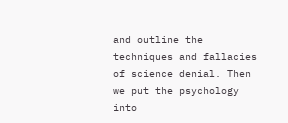and outline the techniques and fallacies of science denial. Then we put the psychology into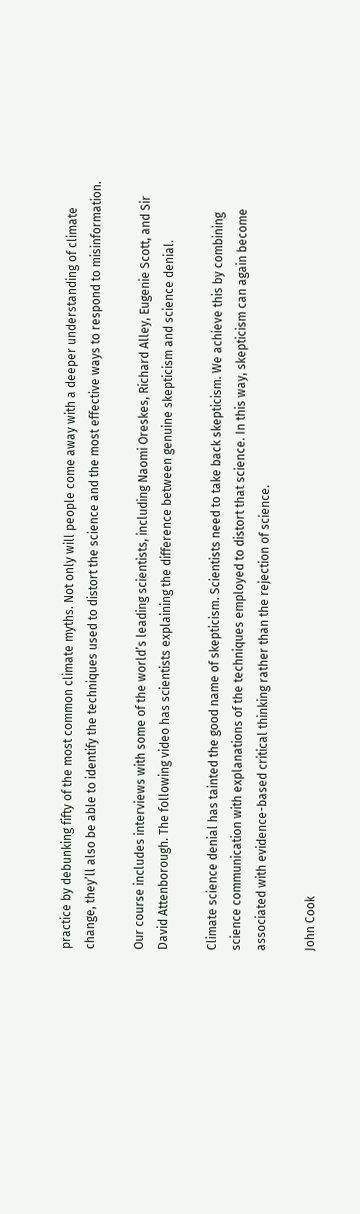practice by debunking fifty of the most common climate myths. Not only will people come away with a deeper understanding of climate change, they’ll also be able to identify the techniques used to distort the science and the most effective ways to respond to misinformation.

Our course includes interviews with some of the world’s leading scientists, including Naomi Oreskes, Richard Alley, Eugenie Scott, and Sir David Attenborough. The following video has scientists explaining the difference between genuine skepticism and science denial.

Climate science denial has tainted the good name of skepticism. Scientists need to take back skepticism. We achieve this by combining science communication with explanations of the techniques employed to distort that science. In this way, skepticism can again become associated with evidence-based critical thinking rather than the rejection of science.

John Cook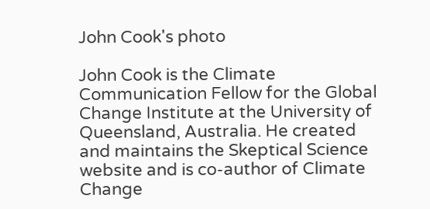John Cook's photo

John Cook is the Climate Communication Fellow for the Global Change Institute at the University of Queensland, Australia. He created and maintains the Skeptical Science website and is co-author of Climate Change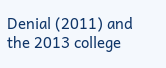Denial (2011) and the 2013 college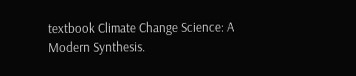textbook Climate Change Science: A Modern Synthesis.